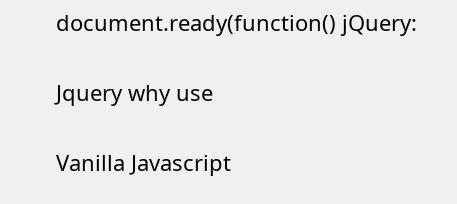document.ready(function() jQuery:

Jquery why use

Vanilla Javascript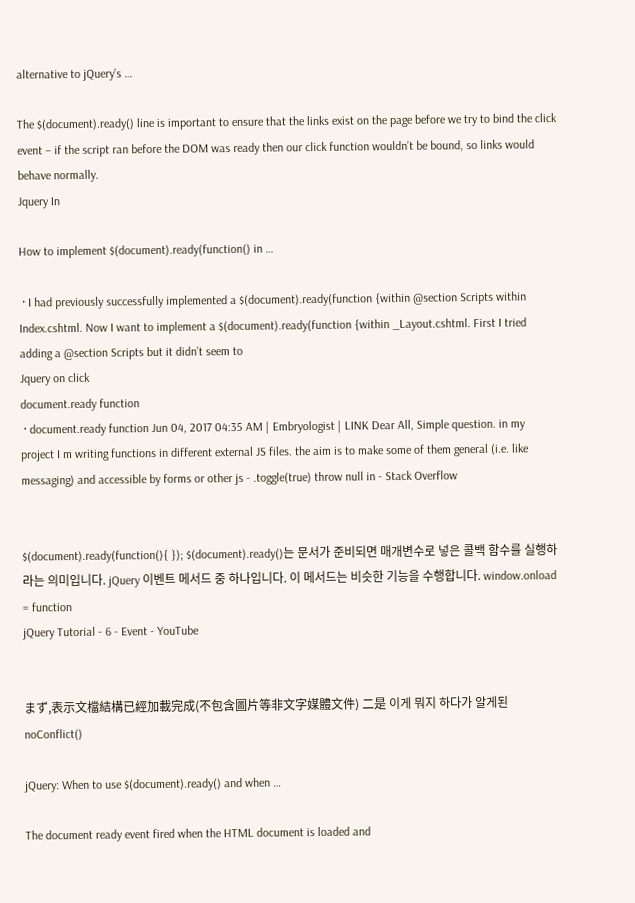alternative to jQuery’s …

The $(document).ready() line is important to ensure that the links exist on the page before we try to bind the click event – if the script ran before the DOM was ready then our click function wouldn’t be bound, so links would behave normally.
Jquery In

How to implement $(document).ready(function() in …

 · I had previously successfully implemented a $(document).ready(function {within @section Scripts within Index.cshtml. Now I want to implement a $(document).ready(function {within _Layout.cshtml. First I tried adding a @section Scripts but it didn’t seem to
Jquery on click
document.ready function
 · document.ready function Jun 04, 2017 04:35 AM | Embryologist | LINK Dear All, Simple question. in my project I m writing functions in different external JS files. the aim is to make some of them general (i.e. like messaging) and accessible by forms or other js - .toggle(true) throw null in - Stack Overflow


$(document).ready(function(){ }); $(document).ready()는 문서가 준비되면 매개변수로 넣은 콜백 함수를 실행하라는 의미입니다. jQuery 이벤트 메서드 중 하나입니다. 이 메서드는 비슷한 기능을 수행합니다. window.onload = function
jQuery Tutorial - 6 - Event - YouTube


まず,表示文檔結構已經加載完成(不包含圖片等非文字媒體文件) 二是 이게 뭐지 하다가 알게된 noConflict()

jQuery: When to use $(document).ready() and when …

The document ready event fired when the HTML document is loaded and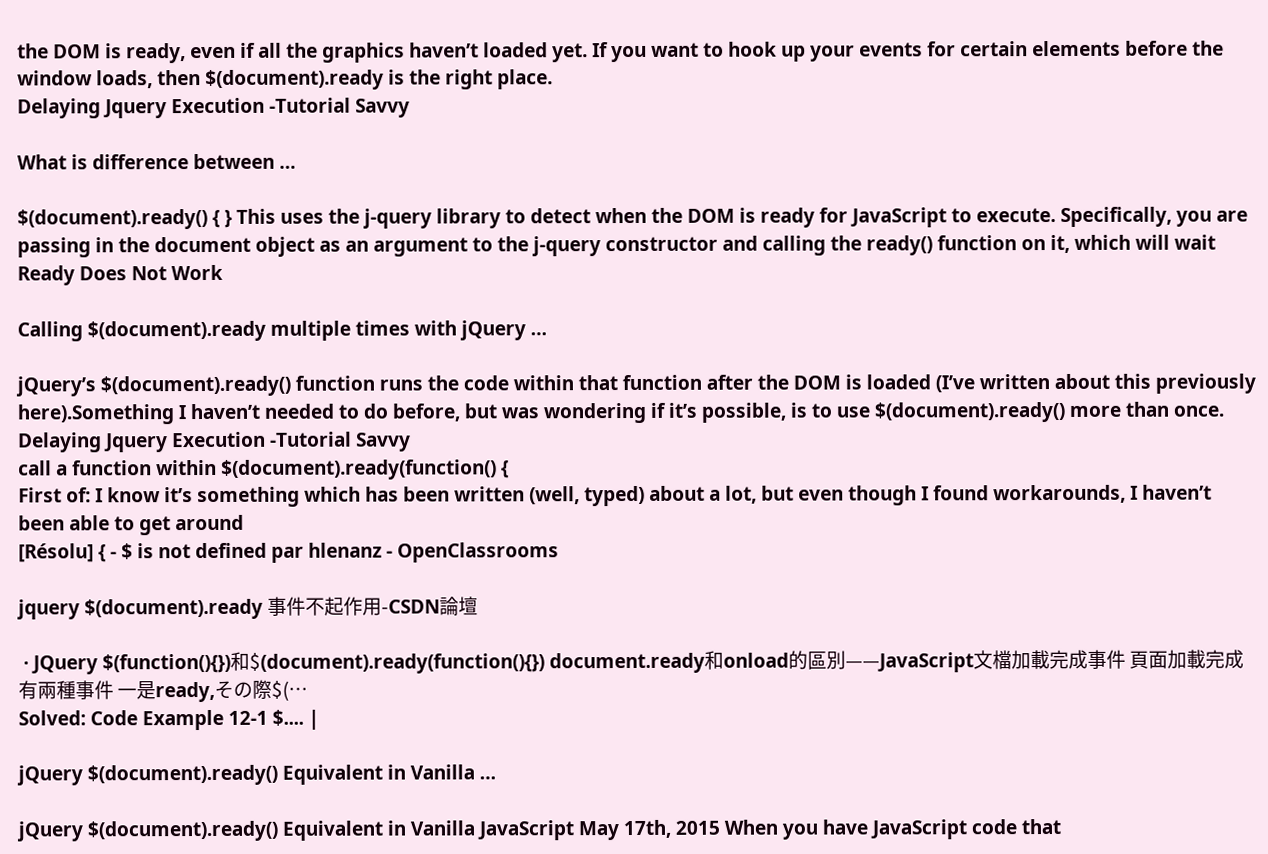the DOM is ready, even if all the graphics haven’t loaded yet. If you want to hook up your events for certain elements before the window loads, then $(document).ready is the right place.
Delaying Jquery Execution -Tutorial Savvy

What is difference between …

$(document).ready() { } This uses the j-query library to detect when the DOM is ready for JavaScript to execute. Specifically, you are passing in the document object as an argument to the j-query constructor and calling the ready() function on it, which will wait
Ready Does Not Work

Calling $(document).ready multiple times with jQuery …

jQuery’s $(document).ready() function runs the code within that function after the DOM is loaded (I’ve written about this previously here).Something I haven’t needed to do before, but was wondering if it’s possible, is to use $(document).ready() more than once.
Delaying Jquery Execution -Tutorial Savvy
call a function within $(document).ready(function() {
First of: I know it’s something which has been written (well, typed) about a lot, but even though I found workarounds, I haven’t been able to get around
[Résolu] { - $ is not defined par hlenanz - OpenClassrooms

jquery $(document).ready 事件不起作用-CSDN論壇

 · JQuery $(function(){})和$(document).ready(function(){}) document.ready和onload的區別——JavaScript文檔加載完成事件 頁面加載完成有兩種事件 一是ready,その際$(…
Solved: Code Example 12-1 $.... |

jQuery $(document).ready() Equivalent in Vanilla …

jQuery $(document).ready() Equivalent in Vanilla JavaScript May 17th, 2015 When you have JavaScript code that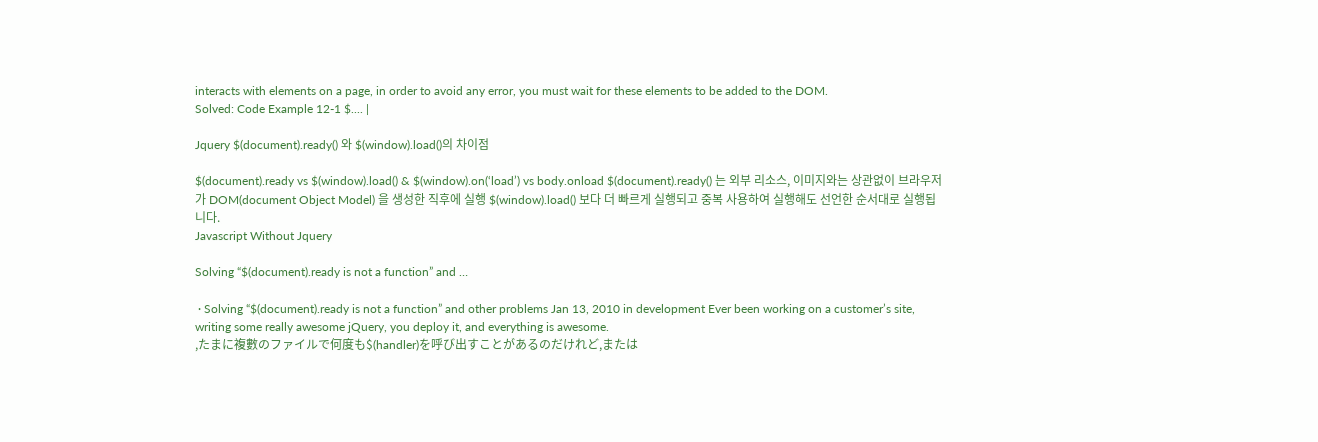interacts with elements on a page, in order to avoid any error, you must wait for these elements to be added to the DOM.
Solved: Code Example 12-1 $.... |

Jquery $(document).ready() 와 $(window).load()의 차이점

$(document).ready vs $(window).load() & $(window).on(‘load’) vs body.onload $(document).ready() 는 외부 리소스, 이미지와는 상관없이 브라우저가 DOM(document Object Model) 을 생성한 직후에 실행 $(window).load() 보다 더 빠르게 실행되고 중복 사용하여 실행해도 선언한 순서대로 실행됩니다.
Javascript Without Jquery

Solving “$(document).ready is not a function” and …

 · Solving “$(document).ready is not a function” and other problems Jan 13, 2010 in development Ever been working on a customer’s site, writing some really awesome jQuery, you deploy it, and everything is awesome.
,たまに複數のファイルで何度も$(handler)を呼び出すことがあるのだけれど,または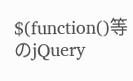$(function()等のjQuery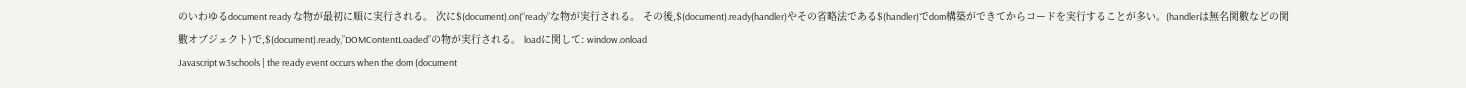のいわゆるdocument ready な物が最初に順に実行される。 次に$(document).on(“ready”な物が実行される。 その後,$(document).ready(handler)やその省略法である$(handler)でdom構築ができてからコードを実行することが多い。(handlerは無名関數などの関數オブジェクト)で,$(document).ready,”DOMContentLoaded”の物が実行される。 loadに関して: window.onload
Javascript w3schools | the ready event occurs when the dom (document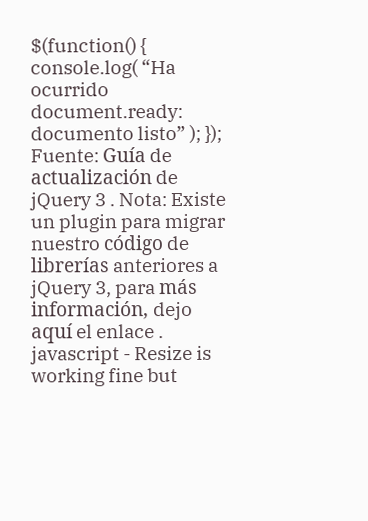$(function() { console.log( “Ha ocurrido document.ready: documento listo” ); }); Fuente: Guía de actualización de jQuery 3 . Nota: Existe un plugin para migrar nuestro código de librerías anteriores a jQuery 3, para más información, dejo aquí el enlace .
javascript - Resize is working fine but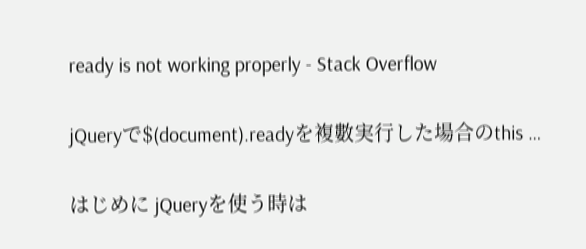ready is not working properly - Stack Overflow

jQueryで$(document).readyを複數実行した場合のthis …

はじめに jQueryを使う時は